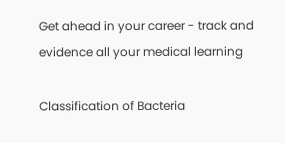Get ahead in your career - track and evidence all your medical learning

Classification of Bacteria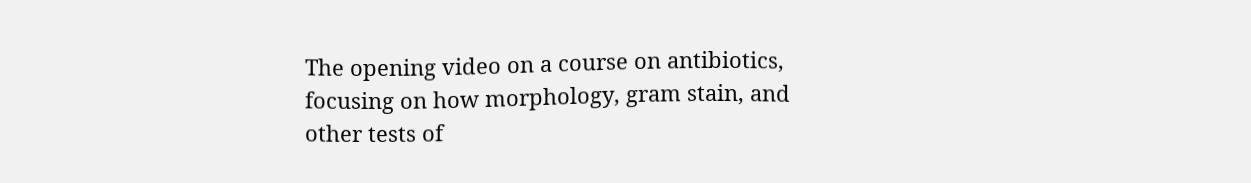The opening video on a course on antibiotics, focusing on how morphology, gram stain, and other tests of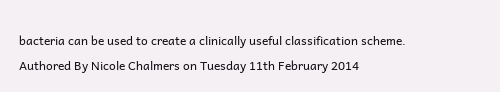bacteria can be used to create a clinically useful classification scheme.
Authored By Nicole Chalmers on Tuesday 11th February 2014